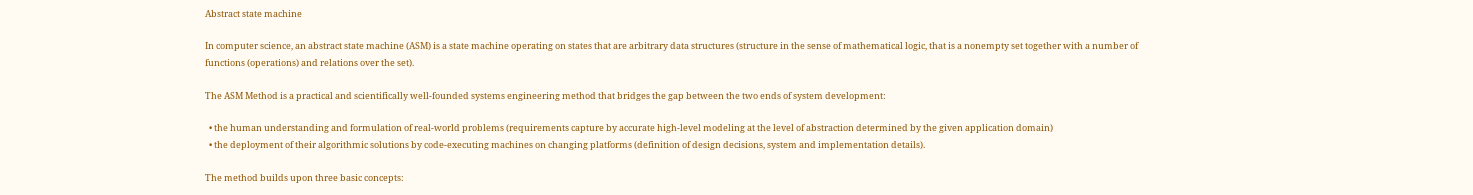Abstract state machine

In computer science, an abstract state machine (ASM) is a state machine operating on states that are arbitrary data structures (structure in the sense of mathematical logic, that is a nonempty set together with a number of functions (operations) and relations over the set).

The ASM Method is a practical and scientifically well-founded systems engineering method that bridges the gap between the two ends of system development:

  • the human understanding and formulation of real-world problems (requirements capture by accurate high-level modeling at the level of abstraction determined by the given application domain)
  • the deployment of their algorithmic solutions by code-executing machines on changing platforms (definition of design decisions, system and implementation details).

The method builds upon three basic concepts: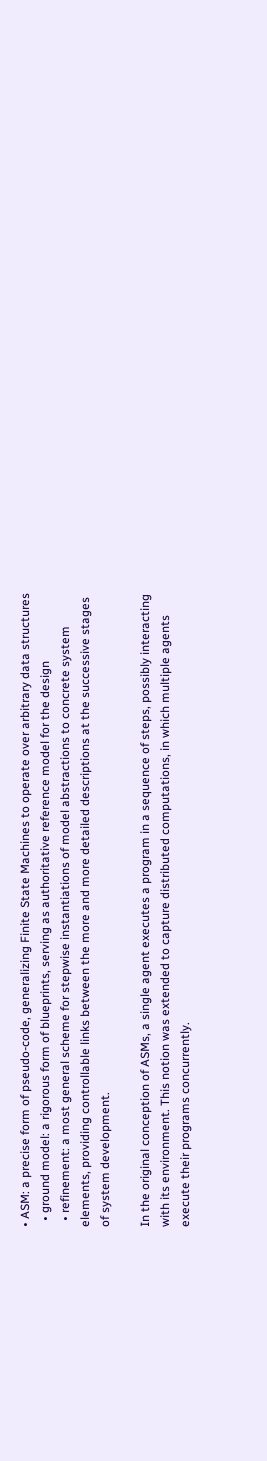• ASM: a precise form of pseudo-code, generalizing Finite State Machines to operate over arbitrary data structures
  • ground model: a rigorous form of blueprints, serving as authoritative reference model for the design
  • refinement: a most general scheme for stepwise instantiations of model abstractions to concrete system elements, providing controllable links between the more and more detailed descriptions at the successive stages of system development.

In the original conception of ASMs, a single agent executes a program in a sequence of steps, possibly interacting with its environment. This notion was extended to capture distributed computations, in which multiple agents execute their programs concurrently.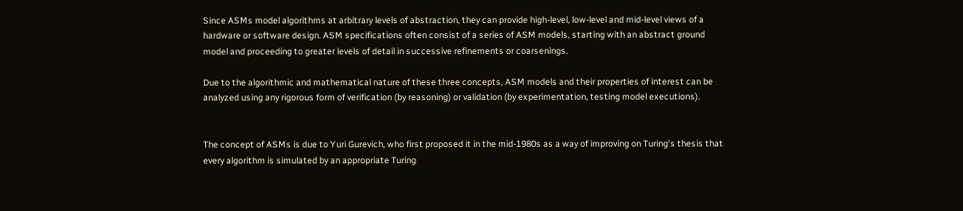Since ASMs model algorithms at arbitrary levels of abstraction, they can provide high-level, low-level and mid-level views of a hardware or software design. ASM specifications often consist of a series of ASM models, starting with an abstract ground model and proceeding to greater levels of detail in successive refinements or coarsenings.

Due to the algorithmic and mathematical nature of these three concepts, ASM models and their properties of interest can be analyzed using any rigorous form of verification (by reasoning) or validation (by experimentation, testing model executions).


The concept of ASMs is due to Yuri Gurevich, who first proposed it in the mid-1980s as a way of improving on Turing’s thesis that every algorithm is simulated by an appropriate Turing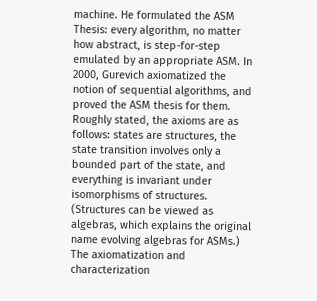machine. He formulated the ASM Thesis: every algorithm, no matter how abstract, is step-for-step emulated by an appropriate ASM. In 2000, Gurevich axiomatized the notion of sequential algorithms, and proved the ASM thesis for them. Roughly stated, the axioms are as follows: states are structures, the state transition involves only a bounded part of the state, and everything is invariant under isomorphisms of structures. (Structures can be viewed as algebras, which explains the original name evolving algebras for ASMs.) The axiomatization and characterization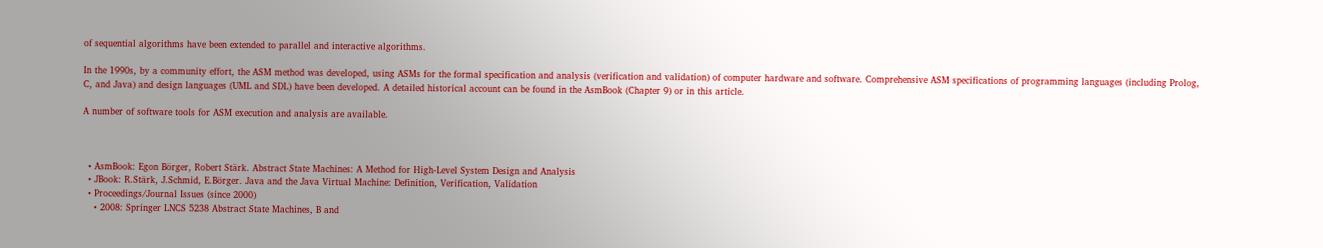of sequential algorithms have been extended to parallel and interactive algorithms.

In the 1990s, by a community effort, the ASM method was developed, using ASMs for the formal specification and analysis (verification and validation) of computer hardware and software. Comprehensive ASM specifications of programming languages (including Prolog, C, and Java) and design languages (UML and SDL) have been developed. A detailed historical account can be found in the AsmBook (Chapter 9) or in this article.

A number of software tools for ASM execution and analysis are available.



  • AsmBook: Egon Börger, Robert Stärk. Abstract State Machines: A Method for High-Level System Design and Analysis
  • JBook: R.Stärk, J.Schmid, E.Börger. Java and the Java Virtual Machine: Definition, Verification, Validation
  • Proceedings/Journal Issues (since 2000)
    • 2008: Springer LNCS 5238 Abstract State Machines, B and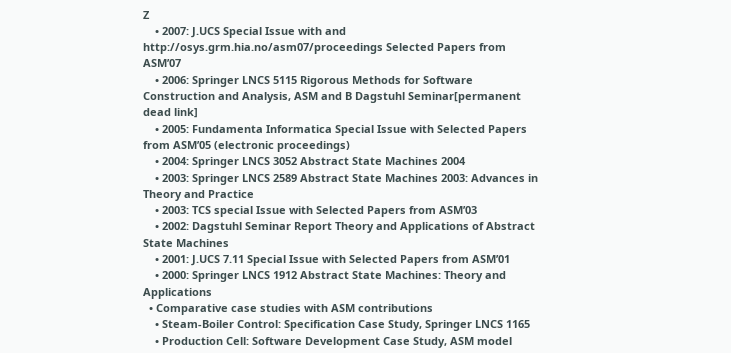Z
    • 2007: J.UCS Special Issue with and http://osys.grm.hia.no/asm07/proceedings Selected Papers from ASM’07
    • 2006: Springer LNCS 5115 Rigorous Methods for Software Construction and Analysis, ASM and B Dagstuhl Seminar[permanent dead link]
    • 2005: Fundamenta Informatica Special Issue with Selected Papers from ASM’05 (electronic proceedings)
    • 2004: Springer LNCS 3052 Abstract State Machines 2004
    • 2003: Springer LNCS 2589 Abstract State Machines 2003: Advances in Theory and Practice
    • 2003: TCS special Issue with Selected Papers from ASM’03
    • 2002: Dagstuhl Seminar Report Theory and Applications of Abstract State Machines
    • 2001: J.UCS 7.11 Special Issue with Selected Papers from ASM’01
    • 2000: Springer LNCS 1912 Abstract State Machines: Theory and Applications
  • Comparative case studies with ASM contributions
    • Steam-Boiler Control: Specification Case Study, Springer LNCS 1165
    • Production Cell: Software Development Case Study, ASM model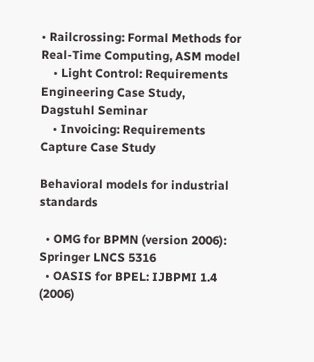• Railcrossing: Formal Methods for Real-Time Computing, ASM model
    • Light Control: Requirements Engineering Case Study, Dagstuhl Seminar
    • Invoicing: Requirements Capture Case Study

Behavioral models for industrial standards

  • OMG for BPMN (version 2006): Springer LNCS 5316
  • OASIS for BPEL: IJBPMI 1.4 (2006)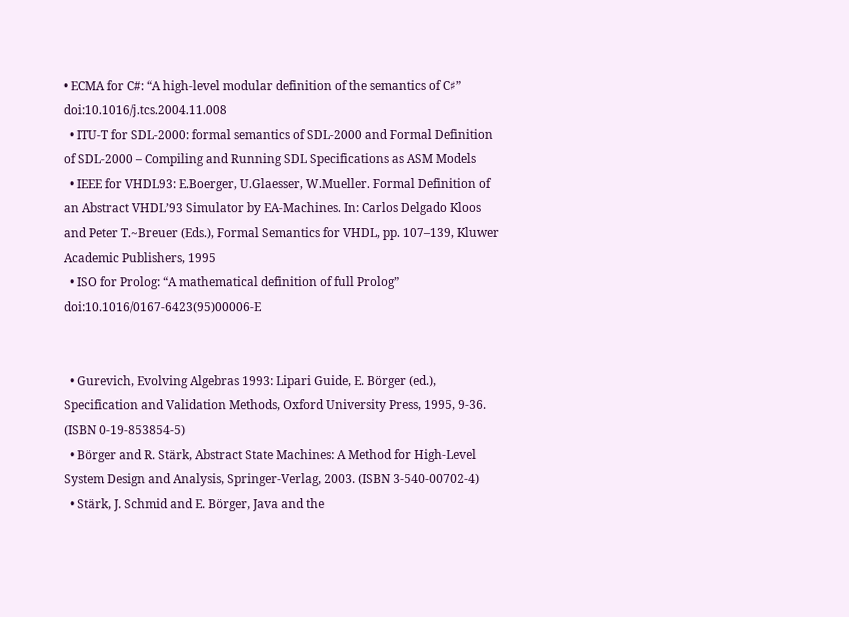• ECMA for C#: “A high-level modular definition of the semantics of C♯” doi:10.1016/j.tcs.2004.11.008
  • ITU-T for SDL-2000: formal semantics of SDL-2000 and Formal Definition of SDL-2000 – Compiling and Running SDL Specifications as ASM Models
  • IEEE for VHDL93: E.Boerger, U.Glaesser, W.Mueller. Formal Definition of an Abstract VHDL’93 Simulator by EA-Machines. In: Carlos Delgado Kloos and Peter T.~Breuer (Eds.), Formal Semantics for VHDL, pp. 107–139, Kluwer Academic Publishers, 1995
  • ISO for Prolog: “A mathematical definition of full Prolog” doi:10.1016/0167-6423(95)00006-E


  • Gurevich, Evolving Algebras 1993: Lipari Guide, E. Börger (ed.), Specification and Validation Methods, Oxford University Press, 1995, 9-36. (ISBN 0-19-853854-5)
  • Börger and R. Stärk, Abstract State Machines: A Method for High-Level System Design and Analysis, Springer-Verlag, 2003. (ISBN 3-540-00702-4)
  • Stärk, J. Schmid and E. Börger, Java and the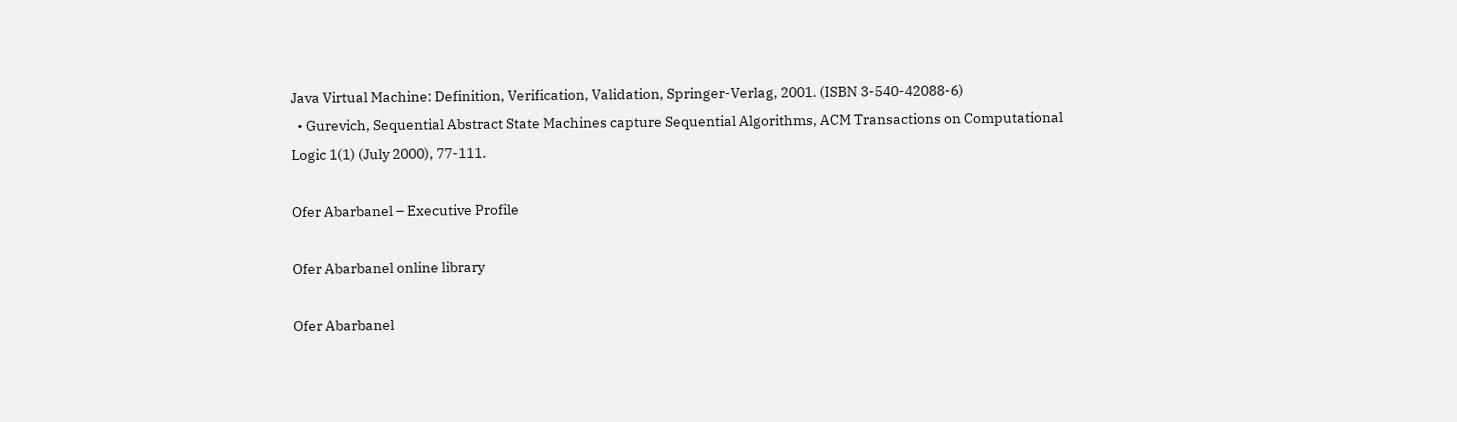Java Virtual Machine: Definition, Verification, Validation, Springer-Verlag, 2001. (ISBN 3-540-42088-6)
  • Gurevich, Sequential Abstract State Machines capture Sequential Algorithms, ACM Transactions on Computational Logic 1(1) (July 2000), 77-111.

Ofer Abarbanel – Executive Profile

Ofer Abarbanel online library

Ofer Abarbanel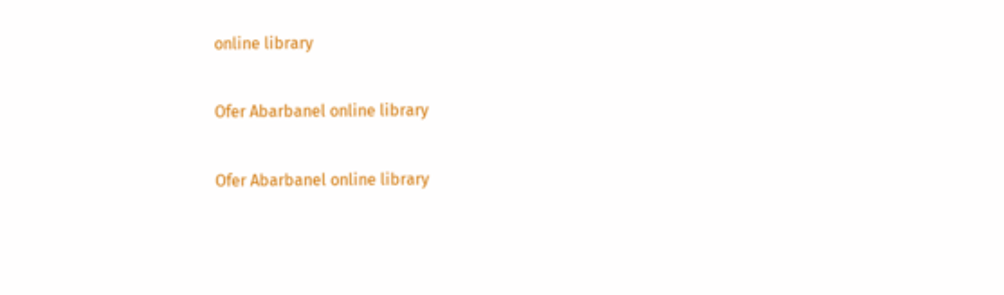online library

Ofer Abarbanel online library

Ofer Abarbanel online library